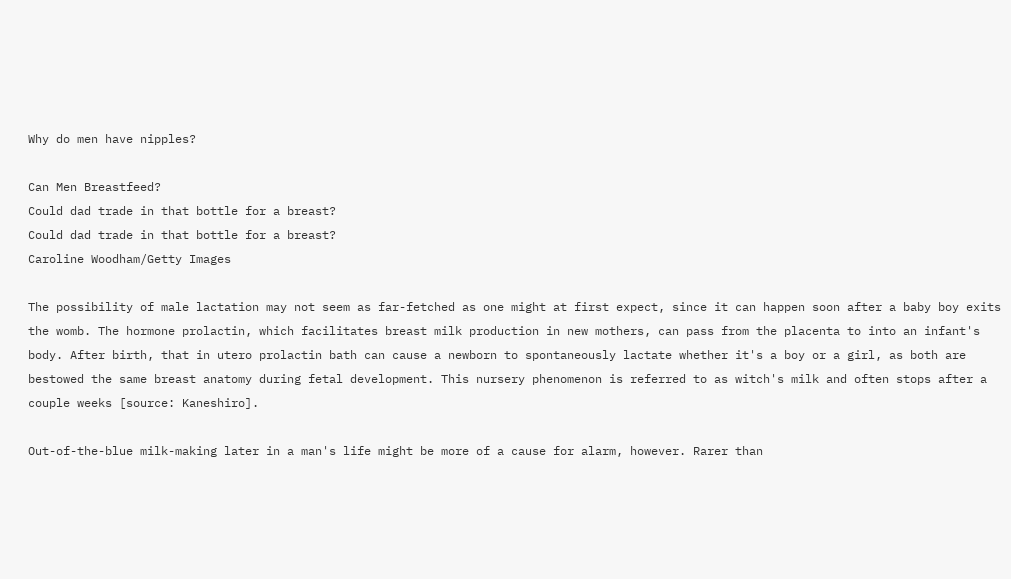Why do men have nipples?

Can Men Breastfeed?
Could dad trade in that bottle for a breast?
Could dad trade in that bottle for a breast?
Caroline Woodham/Getty Images

The possibility of male lactation may not seem as far-fetched as one might at first expect, since it can happen soon after a baby boy exits the womb. The hormone prolactin, which facilitates breast milk production in new mothers, can pass from the placenta to into an infant's body. After birth, that in utero prolactin bath can cause a newborn to spontaneously lactate whether it's a boy or a girl, as both are bestowed the same breast anatomy during fetal development. This nursery phenomenon is referred to as witch's milk and often stops after a couple weeks [source: Kaneshiro].

Out-of-the-blue milk-making later in a man's life might be more of a cause for alarm, however. Rarer than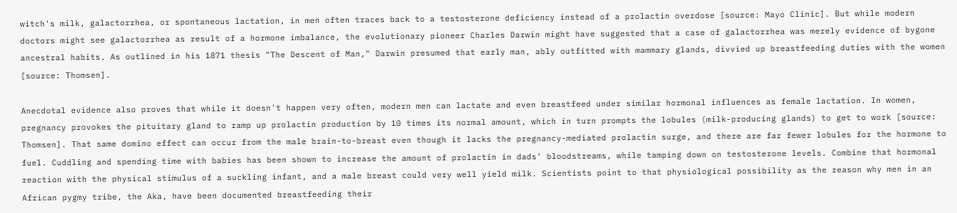witch's milk, galactorrhea, or spontaneous lactation, in men often traces back to a testosterone deficiency instead of a prolactin overdose [source: Mayo Clinic]. But while modern doctors might see galactorrhea as result of a hormone imbalance, the evolutionary pioneer Charles Darwin might have suggested that a case of galactorrhea was merely evidence of bygone ancestral habits. As outlined in his 1871 thesis "The Descent of Man," Darwin presumed that early man, ably outfitted with mammary glands, divvied up breastfeeding duties with the women [source: Thomsen].

Anecdotal evidence also proves that while it doesn't happen very often, modern men can lactate and even breastfeed under similar hormonal influences as female lactation. In women, pregnancy provokes the pituitary gland to ramp up prolactin production by 10 times its normal amount, which in turn prompts the lobules (milk-producing glands) to get to work [source: Thomsen]. That same domino effect can occur from the male brain-to-breast even though it lacks the pregnancy-mediated prolactin surge, and there are far fewer lobules for the hormone to fuel. Cuddling and spending time with babies has been shown to increase the amount of prolactin in dads' bloodstreams, while tamping down on testosterone levels. Combine that hormonal reaction with the physical stimulus of a suckling infant, and a male breast could very well yield milk. Scientists point to that physiological possibility as the reason why men in an African pygmy tribe, the Aka, have been documented breastfeeding their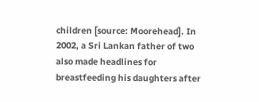children [source: Moorehead]. In 2002, a Sri Lankan father of two also made headlines for breastfeeding his daughters after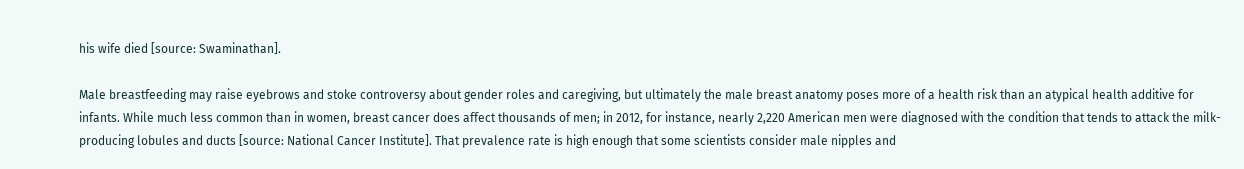his wife died [source: Swaminathan].

Male breastfeeding may raise eyebrows and stoke controversy about gender roles and caregiving, but ultimately the male breast anatomy poses more of a health risk than an atypical health additive for infants. While much less common than in women, breast cancer does affect thousands of men; in 2012, for instance, nearly 2,220 American men were diagnosed with the condition that tends to attack the milk-producing lobules and ducts [source: National Cancer Institute]. That prevalence rate is high enough that some scientists consider male nipples and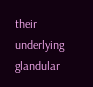their underlying glandular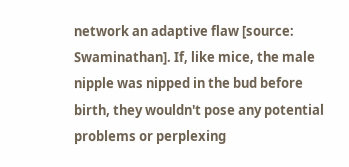network an adaptive flaw [source: Swaminathan]. If, like mice, the male nipple was nipped in the bud before birth, they wouldn't pose any potential problems or perplexing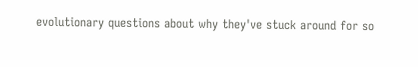evolutionary questions about why they've stuck around for so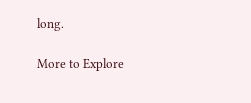long.

More to Explore